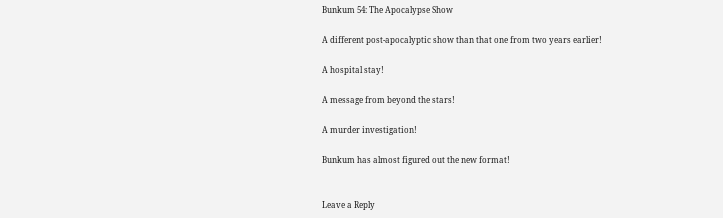Bunkum 54: The Apocalypse Show

A different post-apocalyptic show than that one from two years earlier!

A hospital stay!

A message from beyond the stars!

A murder investigation!

Bunkum has almost figured out the new format!


Leave a Reply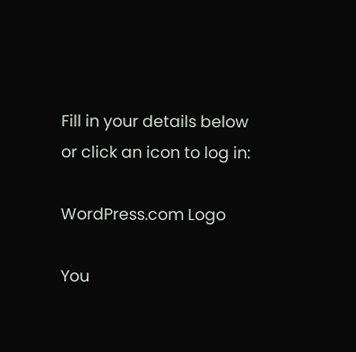Fill in your details below or click an icon to log in:

WordPress.com Logo

You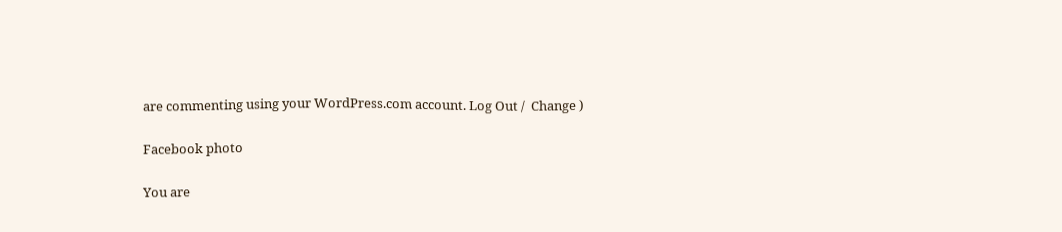are commenting using your WordPress.com account. Log Out /  Change )

Facebook photo

You are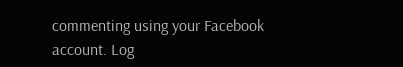commenting using your Facebook account. Log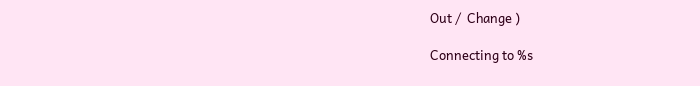Out /  Change )

Connecting to %s